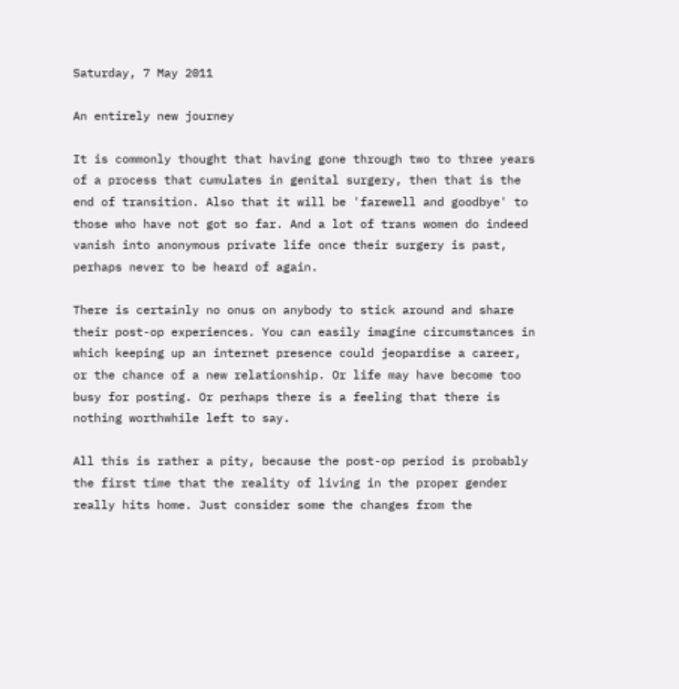Saturday, 7 May 2011

An entirely new journey

It is commonly thought that having gone through two to three years of a process that cumulates in genital surgery, then that is the end of transition. Also that it will be 'farewell and goodbye' to those who have not got so far. And a lot of trans women do indeed vanish into anonymous private life once their surgery is past, perhaps never to be heard of again.

There is certainly no onus on anybody to stick around and share their post-op experiences. You can easily imagine circumstances in which keeping up an internet presence could jeopardise a career, or the chance of a new relationship. Or life may have become too busy for posting. Or perhaps there is a feeling that there is nothing worthwhile left to say.

All this is rather a pity, because the post-op period is probably the first time that the reality of living in the proper gender really hits home. Just consider some the changes from the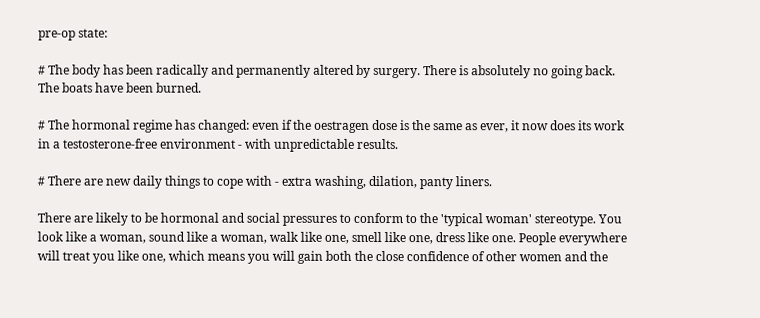pre-op state:

# The body has been radically and permanently altered by surgery. There is absolutely no going back. The boats have been burned.

# The hormonal regime has changed: even if the oestragen dose is the same as ever, it now does its work in a testosterone-free environment - with unpredictable results.

# There are new daily things to cope with - extra washing, dilation, panty liners.

There are likely to be hormonal and social pressures to conform to the 'typical woman' stereotype. You look like a woman, sound like a woman, walk like one, smell like one, dress like one. People everywhere will treat you like one, which means you will gain both the close confidence of other women and the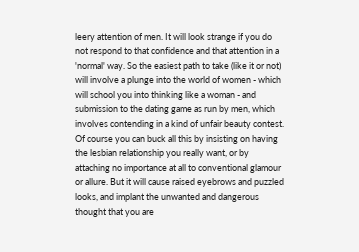leery attention of men. It will look strange if you do not respond to that confidence and that attention in a 'normal' way. So the easiest path to take (like it or not) will involve a plunge into the world of women - which will school you into thinking like a woman - and submission to the dating game as run by men, which involves contending in a kind of unfair beauty contest. Of course you can buck all this by insisting on having the lesbian relationship you really want, or by attaching no importance at all to conventional glamour or allure. But it will cause raised eyebrows and puzzled looks, and implant the unwanted and dangerous thought that you are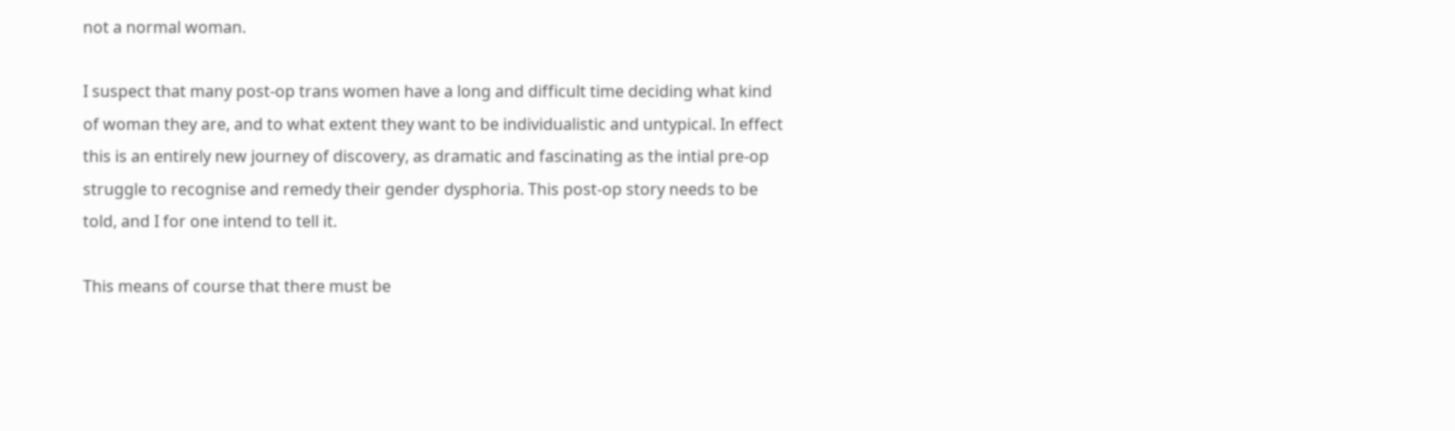not a normal woman.

I suspect that many post-op trans women have a long and difficult time deciding what kind of woman they are, and to what extent they want to be individualistic and untypical. In effect this is an entirely new journey of discovery, as dramatic and fascinating as the intial pre-op struggle to recognise and remedy their gender dysphoria. This post-op story needs to be told, and I for one intend to tell it.

This means of course that there must be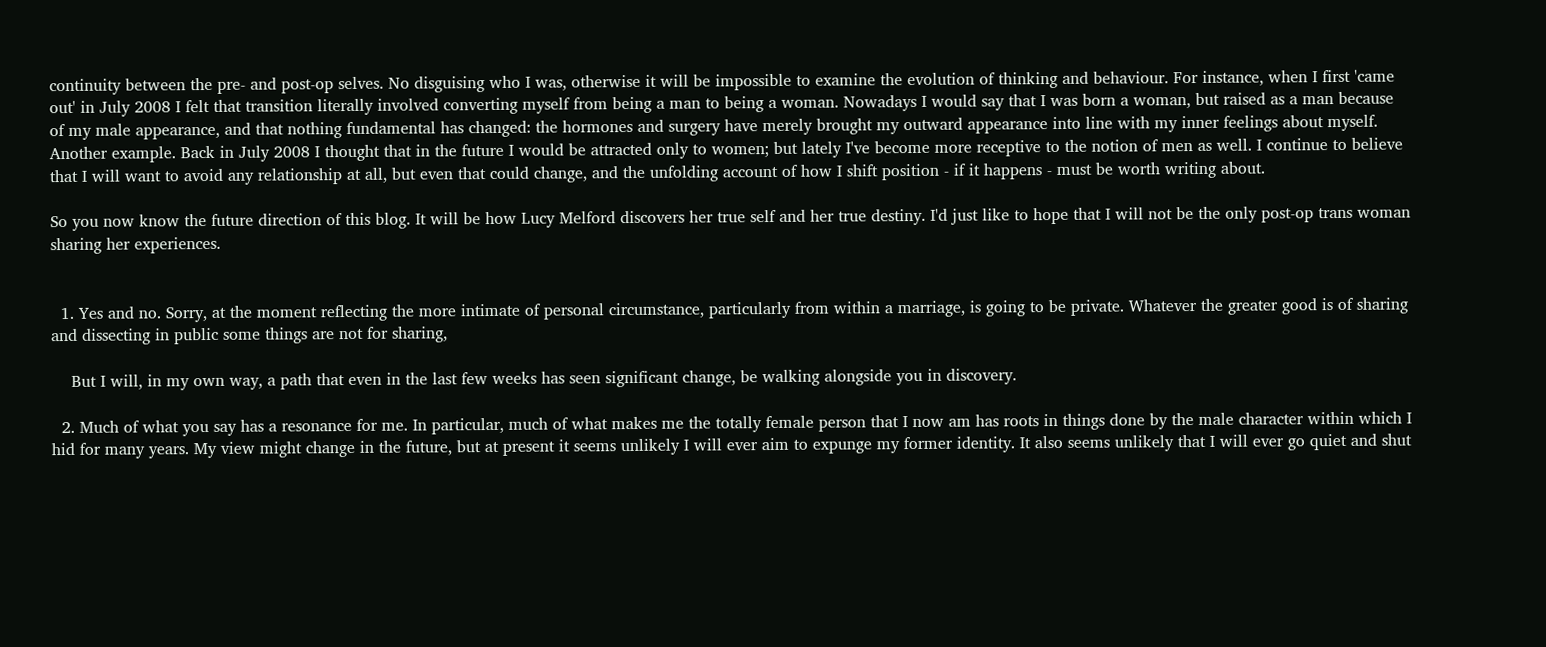continuity between the pre- and post-op selves. No disguising who I was, otherwise it will be impossible to examine the evolution of thinking and behaviour. For instance, when I first 'came out' in July 2008 I felt that transition literally involved converting myself from being a man to being a woman. Nowadays I would say that I was born a woman, but raised as a man because of my male appearance, and that nothing fundamental has changed: the hormones and surgery have merely brought my outward appearance into line with my inner feelings about myself. Another example. Back in July 2008 I thought that in the future I would be attracted only to women; but lately I've become more receptive to the notion of men as well. I continue to believe that I will want to avoid any relationship at all, but even that could change, and the unfolding account of how I shift position - if it happens - must be worth writing about.

So you now know the future direction of this blog. It will be how Lucy Melford discovers her true self and her true destiny. I'd just like to hope that I will not be the only post-op trans woman sharing her experiences.


  1. Yes and no. Sorry, at the moment reflecting the more intimate of personal circumstance, particularly from within a marriage, is going to be private. Whatever the greater good is of sharing and dissecting in public some things are not for sharing,

    But I will, in my own way, a path that even in the last few weeks has seen significant change, be walking alongside you in discovery.

  2. Much of what you say has a resonance for me. In particular, much of what makes me the totally female person that I now am has roots in things done by the male character within which I hid for many years. My view might change in the future, but at present it seems unlikely I will ever aim to expunge my former identity. It also seems unlikely that I will ever go quiet and shut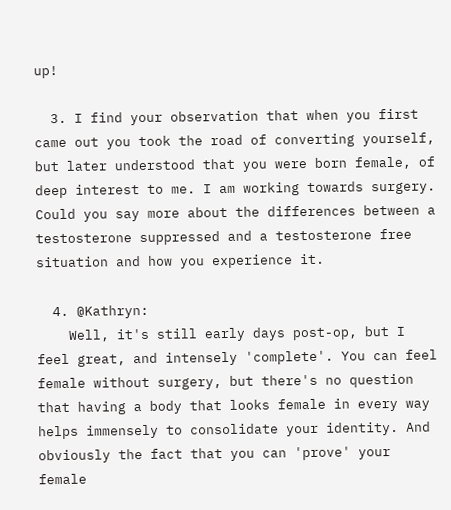up!

  3. I find your observation that when you first came out you took the road of converting yourself, but later understood that you were born female, of deep interest to me. I am working towards surgery. Could you say more about the differences between a testosterone suppressed and a testosterone free situation and how you experience it.

  4. @Kathryn:
    Well, it's still early days post-op, but I feel great, and intensely 'complete'. You can feel female without surgery, but there's no question that having a body that looks female in every way helps immensely to consolidate your identity. And obviously the fact that you can 'prove' your female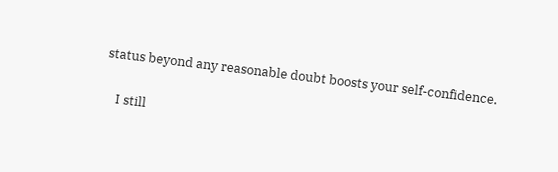status beyond any reasonable doubt boosts your self-confidence.

    I still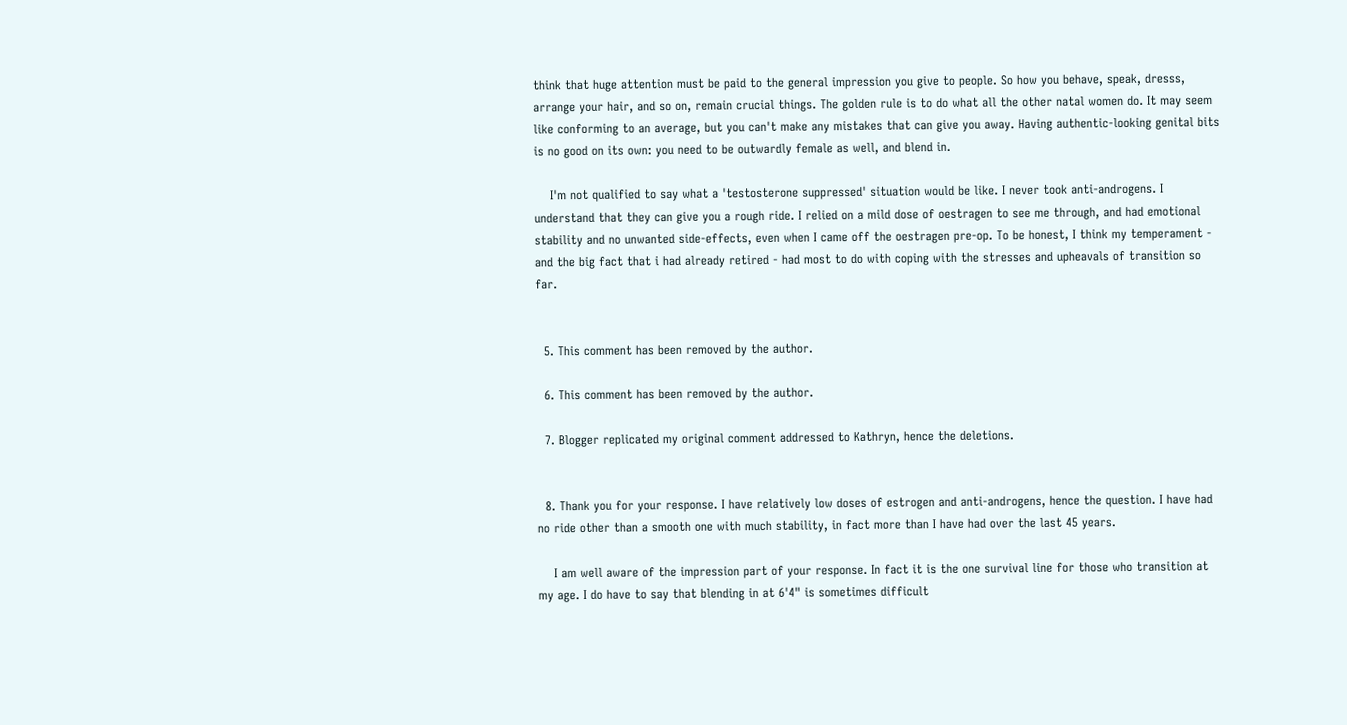think that huge attention must be paid to the general impression you give to people. So how you behave, speak, dresss, arrange your hair, and so on, remain crucial things. The golden rule is to do what all the other natal women do. It may seem like conforming to an average, but you can't make any mistakes that can give you away. Having authentic-looking genital bits is no good on its own: you need to be outwardly female as well, and blend in.

    I'm not qualified to say what a 'testosterone suppressed' situation would be like. I never took anti-androgens. I understand that they can give you a rough ride. I relied on a mild dose of oestragen to see me through, and had emotional stability and no unwanted side-effects, even when I came off the oestragen pre-op. To be honest, I think my temperament - and the big fact that i had already retired - had most to do with coping with the stresses and upheavals of transition so far.


  5. This comment has been removed by the author.

  6. This comment has been removed by the author.

  7. Blogger replicated my original comment addressed to Kathryn, hence the deletions.


  8. Thank you for your response. I have relatively low doses of estrogen and anti-androgens, hence the question. I have had no ride other than a smooth one with much stability, in fact more than I have had over the last 45 years.

    I am well aware of the impression part of your response. In fact it is the one survival line for those who transition at my age. I do have to say that blending in at 6'4" is sometimes difficult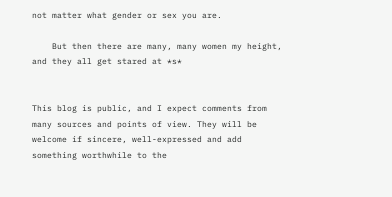not matter what gender or sex you are.

    But then there are many, many women my height, and they all get stared at *s*


This blog is public, and I expect comments from many sources and points of view. They will be welcome if sincere, well-expressed and add something worthwhile to the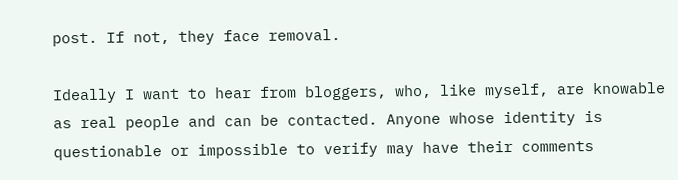post. If not, they face removal.

Ideally I want to hear from bloggers, who, like myself, are knowable as real people and can be contacted. Anyone whose identity is questionable or impossible to verify may have their comments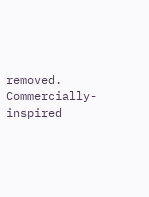removed. Commercially-inspired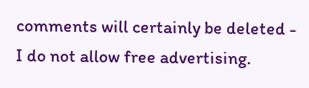comments will certainly be deleted - I do not allow free advertising.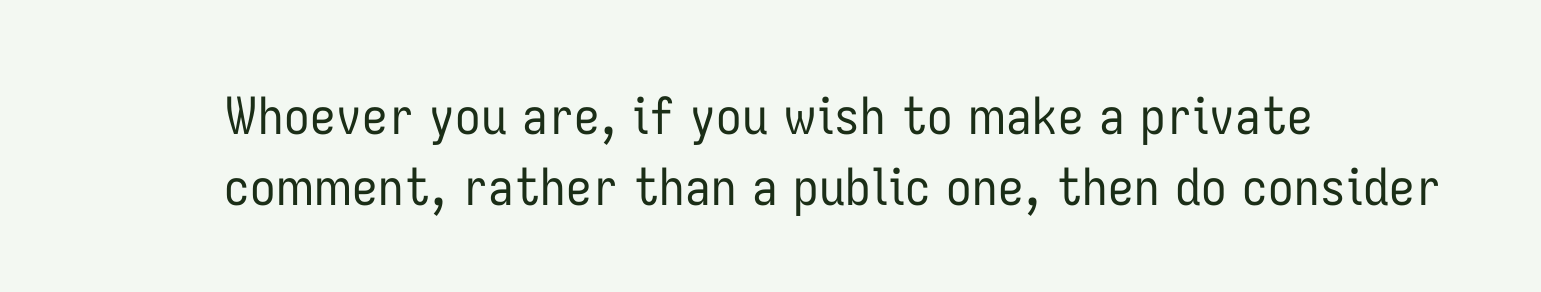Whoever you are, if you wish to make a private comment, rather than a public one, then do consider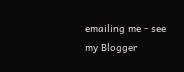emailing me - see my Blogger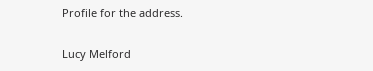Profile for the address.

Lucy Melford